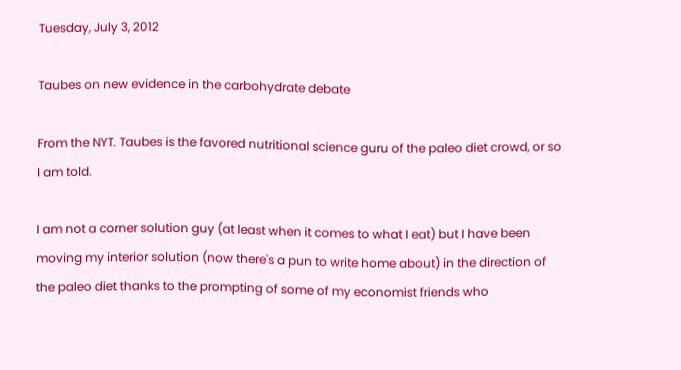Tuesday, July 3, 2012

Taubes on new evidence in the carbohydrate debate

From the NYT. Taubes is the favored nutritional science guru of the paleo diet crowd, or so I am told.

I am not a corner solution guy (at least when it comes to what I eat) but I have been moving my interior solution (now there's a pun to write home about) in the direction of the paleo diet thanks to the prompting of some of my economist friends who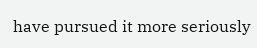have pursued it more seriously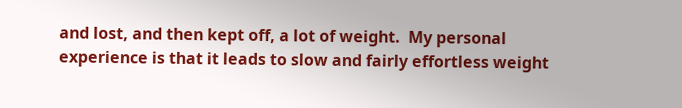and lost, and then kept off, a lot of weight.  My personal experience is that it leads to slow and fairly effortless weight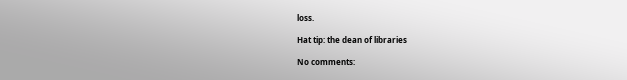loss.

Hat tip: the dean of libraries

No comments: